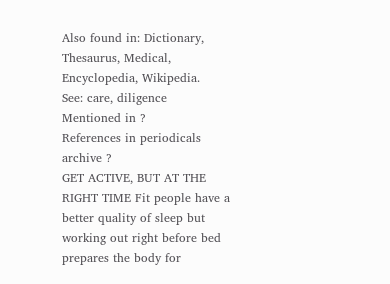Also found in: Dictionary, Thesaurus, Medical, Encyclopedia, Wikipedia.
See: care, diligence
Mentioned in ?
References in periodicals archive ?
GET ACTIVE, BUT AT THE RIGHT TIME Fit people have a better quality of sleep but working out right before bed prepares the body for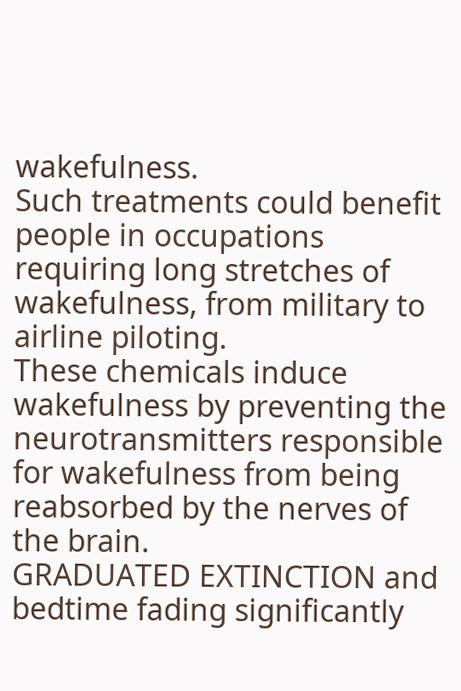wakefulness.
Such treatments could benefit people in occupations requiring long stretches of wakefulness, from military to airline piloting.
These chemicals induce wakefulness by preventing the neurotransmitters responsible for wakefulness from being reabsorbed by the nerves of the brain.
GRADUATED EXTINCTION and bedtime fading significantly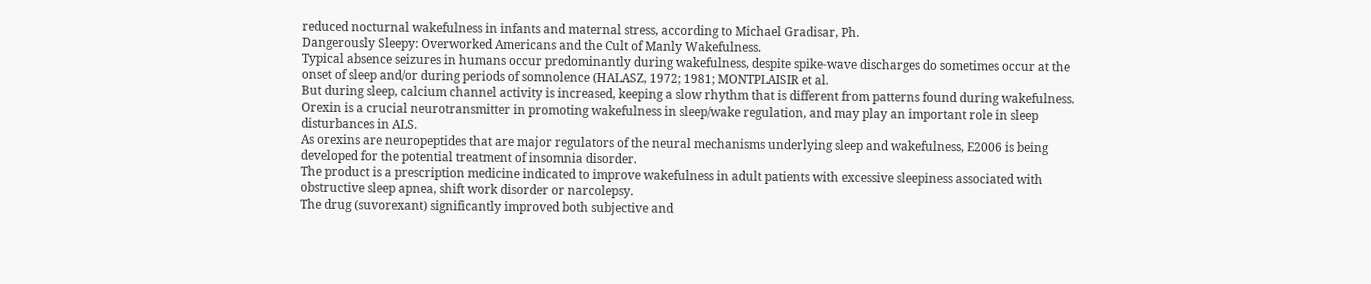reduced nocturnal wakefulness in infants and maternal stress, according to Michael Gradisar, Ph.
Dangerously Sleepy: Overworked Americans and the Cult of Manly Wakefulness.
Typical absence seizures in humans occur predominantly during wakefulness, despite spike-wave discharges do sometimes occur at the onset of sleep and/or during periods of somnolence (HALASZ, 1972; 1981; MONTPLAISIR et al.
But during sleep, calcium channel activity is increased, keeping a slow rhythm that is different from patterns found during wakefulness.
Orexin is a crucial neurotransmitter in promoting wakefulness in sleep/wake regulation, and may play an important role in sleep disturbances in ALS.
As orexins are neuropeptides that are major regulators of the neural mechanisms underlying sleep and wakefulness, E2006 is being developed for the potential treatment of insomnia disorder.
The product is a prescription medicine indicated to improve wakefulness in adult patients with excessive sleepiness associated with obstructive sleep apnea, shift work disorder or narcolepsy.
The drug (suvorexant) significantly improved both subjective and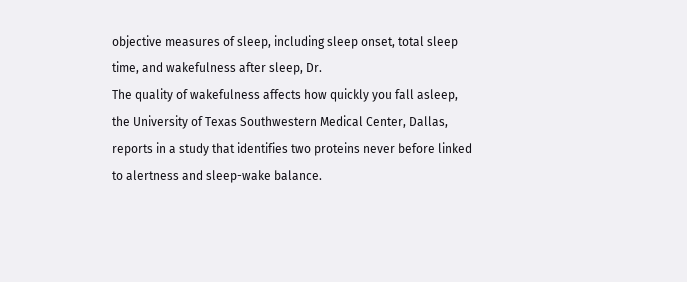objective measures of sleep, including sleep onset, total sleep time, and wakefulness after sleep, Dr.
The quality of wakefulness affects how quickly you fall asleep, the University of Texas Southwestern Medical Center, Dallas, reports in a study that identifies two proteins never before linked to alertness and sleep-wake balance.